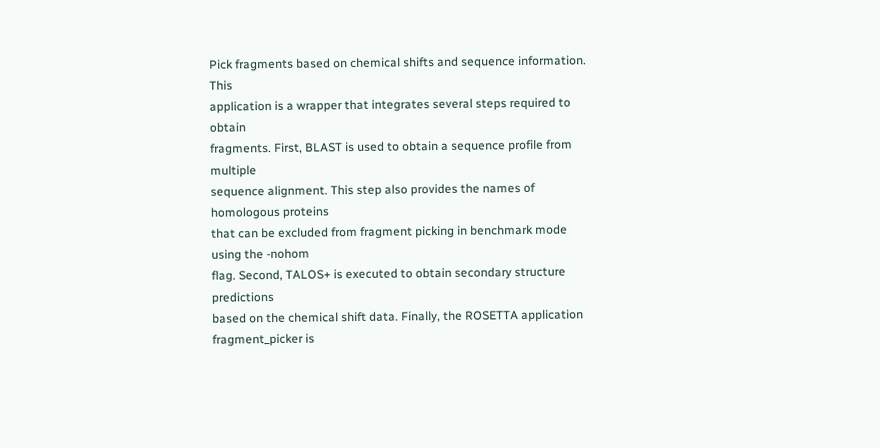Pick fragments based on chemical shifts and sequence information. This
application is a wrapper that integrates several steps required to obtain
fragments. First, BLAST is used to obtain a sequence profile from multiple
sequence alignment. This step also provides the names of homologous proteins
that can be excluded from fragment picking in benchmark mode using the -nohom
flag. Second, TALOS+ is executed to obtain secondary structure predictions
based on the chemical shift data. Finally, the ROSETTA application
fragment_picker is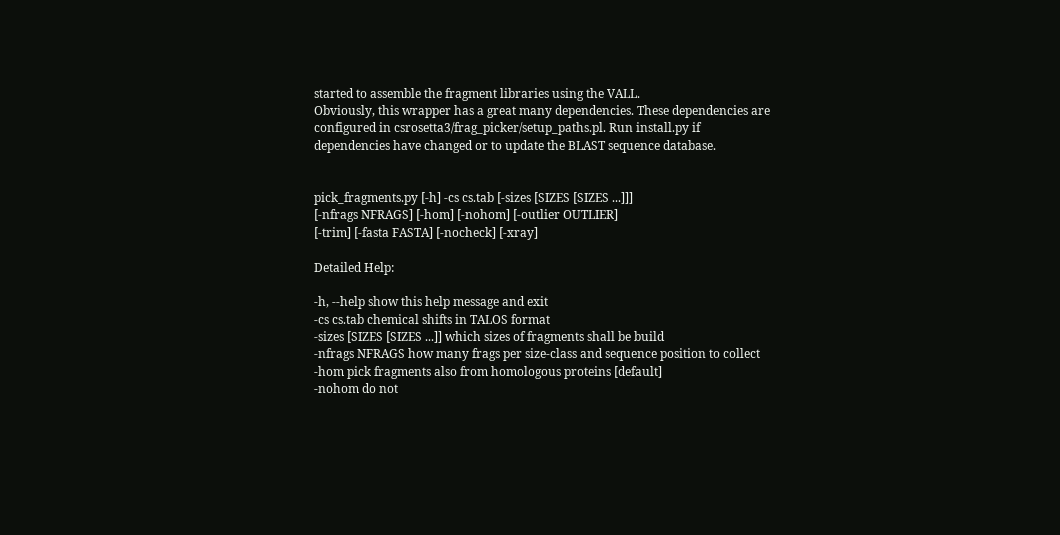started to assemble the fragment libraries using the VALL.
Obviously, this wrapper has a great many dependencies. These dependencies are
configured in csrosetta3/frag_picker/setup_paths.pl. Run install.py if
dependencies have changed or to update the BLAST sequence database.


pick_fragments.py [-h] -cs cs.tab [-sizes [SIZES [SIZES ...]]]
[-nfrags NFRAGS] [-hom] [-nohom] [-outlier OUTLIER]
[-trim] [-fasta FASTA] [-nocheck] [-xray]

Detailed Help:

-h, --help show this help message and exit
-cs cs.tab chemical shifts in TALOS format
-sizes [SIZES [SIZES ...]] which sizes of fragments shall be build
-nfrags NFRAGS how many frags per size-class and sequence position to collect
-hom pick fragments also from homologous proteins [default]
-nohom do not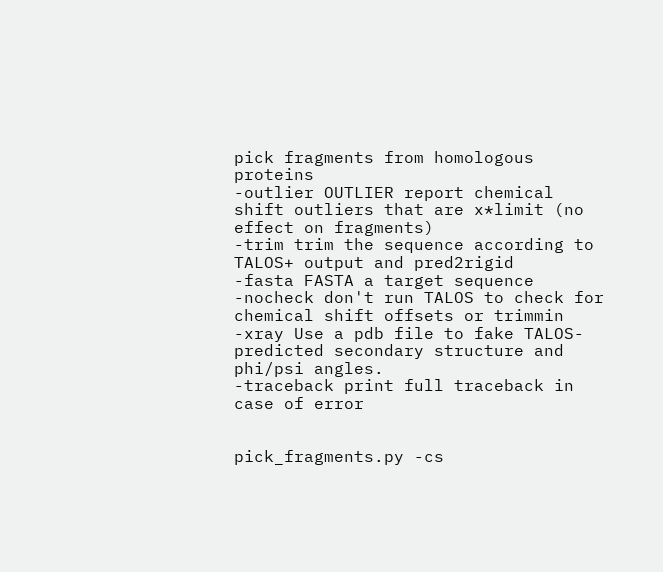pick fragments from homologous proteins
-outlier OUTLIER report chemical shift outliers that are x*limit (no effect on fragments)
-trim trim the sequence according to TALOS+ output and pred2rigid
-fasta FASTA a target sequence
-nocheck don't run TALOS to check for chemical shift offsets or trimmin
-xray Use a pdb file to fake TALOS-predicted secondary structure and phi/psi angles.
-traceback print full traceback in case of error


pick_fragments.py -cs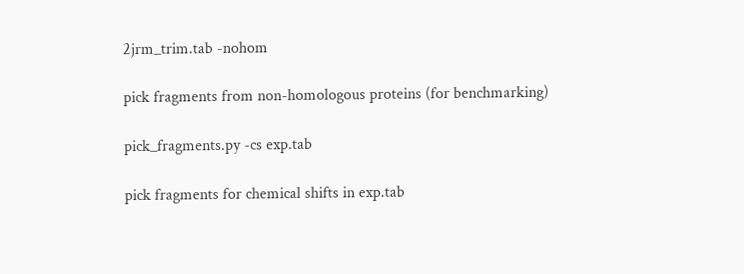2jrm_trim.tab -nohom

pick fragments from non-homologous proteins (for benchmarking)

pick_fragments.py -cs exp.tab

pick fragments for chemical shifts in exp.tab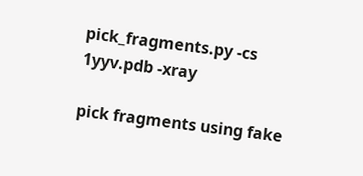pick_fragments.py -cs 1yyv.pdb -xray

pick fragments using fake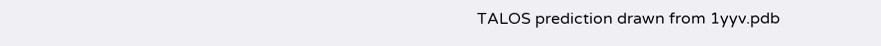TALOS prediction drawn from 1yyv.pdb